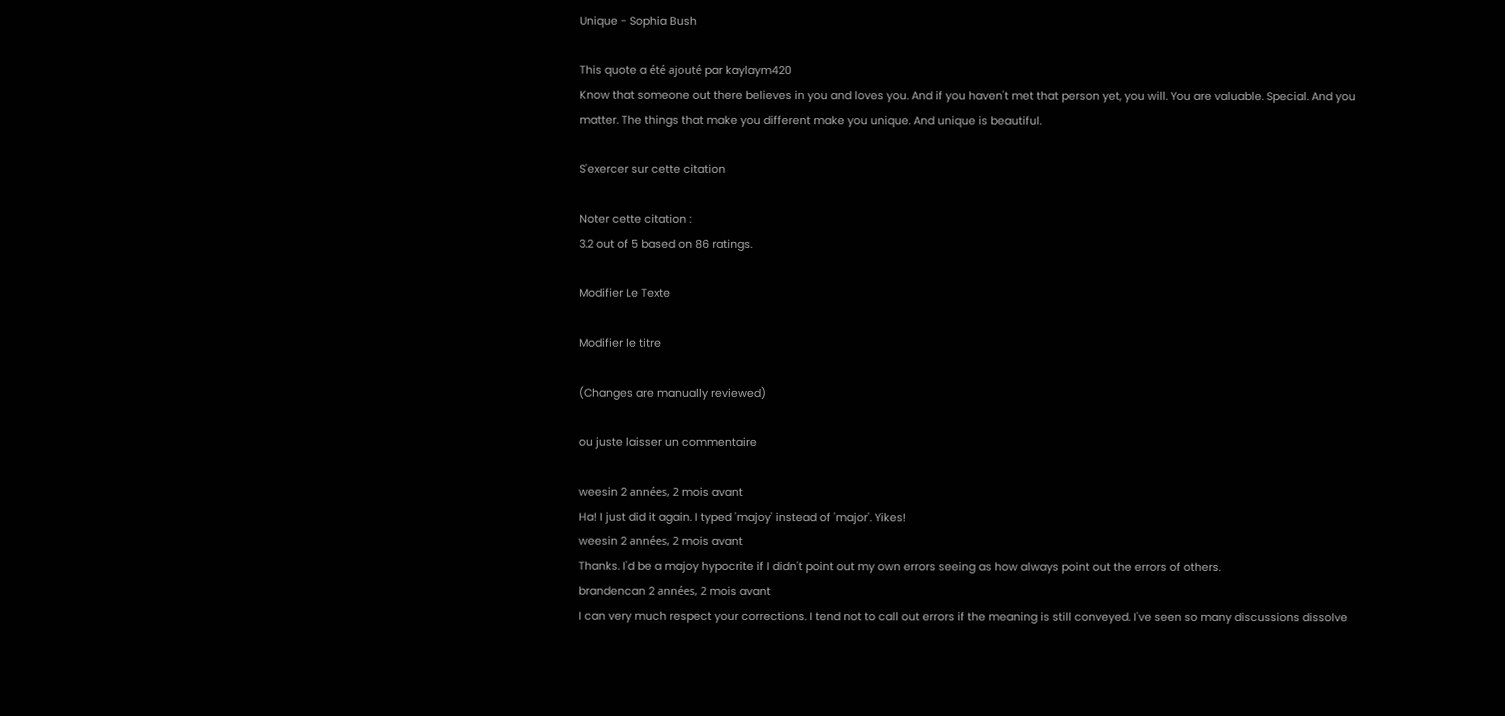Unique - Sophia Bush

This quote a été ajouté par kaylaym420
Know that someone out there believes in you and loves you. And if you haven't met that person yet, you will. You are valuable. Special. And you matter. The things that make you different make you unique. And unique is beautiful.

S'exercer sur cette citation

Noter cette citation :
3.2 out of 5 based on 86 ratings.

Modifier Le Texte

Modifier le titre

(Changes are manually reviewed)

ou juste laisser un commentaire

weesin 2 années, 2 mois avant
Ha! I just did it again. I typed 'majoy' instead of 'major'. Yikes!
weesin 2 années, 2 mois avant
Thanks. I'd be a majoy hypocrite if I didn't point out my own errors seeing as how always point out the errors of others.
brandencan 2 années, 2 mois avant
I can very much respect your corrections. I tend not to call out errors if the meaning is still conveyed. I've seen so many discussions dissolve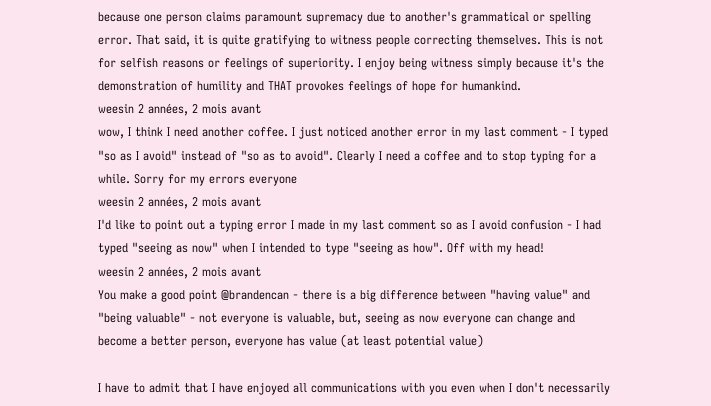because one person claims paramount supremacy due to another's grammatical or spelling error. That said, it is quite gratifying to witness people correcting themselves. This is not for selfish reasons or feelings of superiority. I enjoy being witness simply because it's the demonstration of humility and THAT provokes feelings of hope for humankind.
weesin 2 années, 2 mois avant
wow, I think I need another coffee. I just noticed another error in my last comment - I typed "so as I avoid" instead of "so as to avoid". Clearly I need a coffee and to stop typing for a while. Sorry for my errors everyone
weesin 2 années, 2 mois avant
I'd like to point out a typing error I made in my last comment so as I avoid confusion - I had typed "seeing as now" when I intended to type "seeing as how". Off with my head!
weesin 2 années, 2 mois avant
You make a good point @brandencan - there is a big difference between "having value" and "being valuable" - not everyone is valuable, but, seeing as now everyone can change and become a better person, everyone has value (at least potential value)

I have to admit that I have enjoyed all communications with you even when I don't necessarily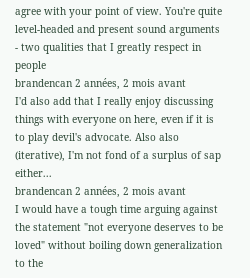agree with your point of view. You're quite level-headed and present sound arguments - two qualities that I greatly respect in people
brandencan 2 années, 2 mois avant
I'd also add that I really enjoy discussing things with everyone on here, even if it is to play devil's advocate. Also also (iterative), I'm not fond of a surplus of sap either...
brandencan 2 années, 2 mois avant
I would have a tough time arguing against the statement "not everyone deserves to be loved" without boiling down generalization to the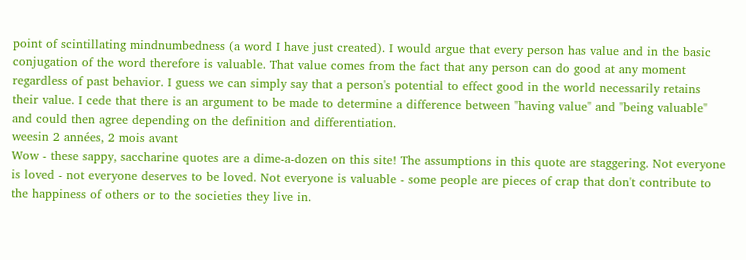point of scintillating mindnumbedness (a word I have just created). I would argue that every person has value and in the basic conjugation of the word therefore is valuable. That value comes from the fact that any person can do good at any moment regardless of past behavior. I guess we can simply say that a person's potential to effect good in the world necessarily retains their value. I cede that there is an argument to be made to determine a difference between "having value" and "being valuable" and could then agree depending on the definition and differentiation.
weesin 2 années, 2 mois avant
Wow - these sappy, saccharine quotes are a dime-a-dozen on this site! The assumptions in this quote are staggering. Not everyone is loved - not everyone deserves to be loved. Not everyone is valuable - some people are pieces of crap that don't contribute to the happiness of others or to the societies they live in.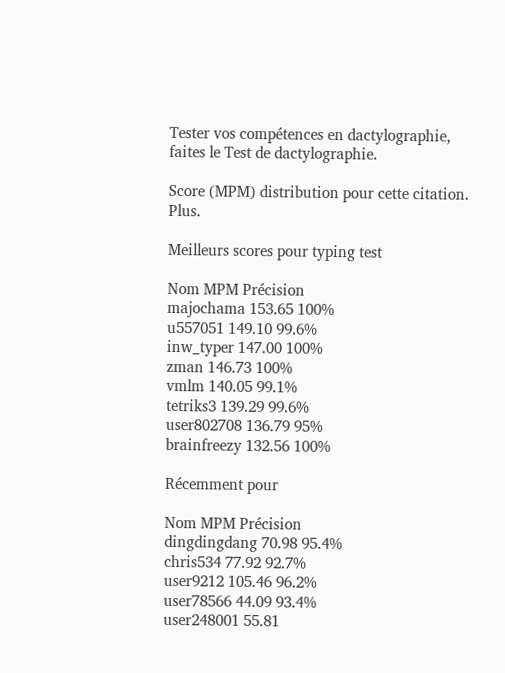Tester vos compétences en dactylographie, faites le Test de dactylographie.

Score (MPM) distribution pour cette citation. Plus.

Meilleurs scores pour typing test

Nom MPM Précision
majochama 153.65 100%
u557051 149.10 99.6%
inw_typer 147.00 100%
zman 146.73 100%
vmlm 140.05 99.1%
tetriks3 139.29 99.6%
user802708 136.79 95%
brainfreezy 132.56 100%

Récemment pour

Nom MPM Précision
dingdingdang 70.98 95.4%
chris534 77.92 92.7%
user9212 105.46 96.2%
user78566 44.09 93.4%
user248001 55.81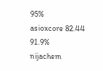95%
asioxcore 82.44 91.9%
nijachem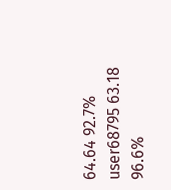64.64 92.7%
user68795 63.18 96.6%